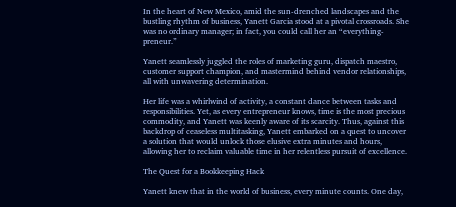In the heart of New Mexico, amid the sun-drenched landscapes and the bustling rhythm of business, Yanett Garcia stood at a pivotal crossroads. She was no ordinary manager; in fact, you could call her an “everything-preneur.”

Yanett seamlessly juggled the roles of marketing guru, dispatch maestro, customer support champion, and mastermind behind vendor relationships, all with unwavering determination.

Her life was a whirlwind of activity, a constant dance between tasks and responsibilities. Yet, as every entrepreneur knows, time is the most precious commodity, and Yanett was keenly aware of its scarcity. Thus, against this backdrop of ceaseless multitasking, Yanett embarked on a quest to uncover a solution that would unlock those elusive extra minutes and hours, allowing her to reclaim valuable time in her relentless pursuit of excellence.

The Quest for a Bookkeeping Hack

Yanett knew that in the world of business, every minute counts. One day,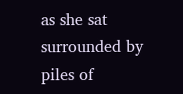as she sat surrounded by piles of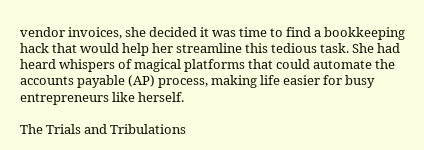vendor invoices, she decided it was time to find a bookkeeping hack that would help her streamline this tedious task. She had heard whispers of magical platforms that could automate the accounts payable (AP) process, making life easier for busy entrepreneurs like herself.

The Trials and Tribulations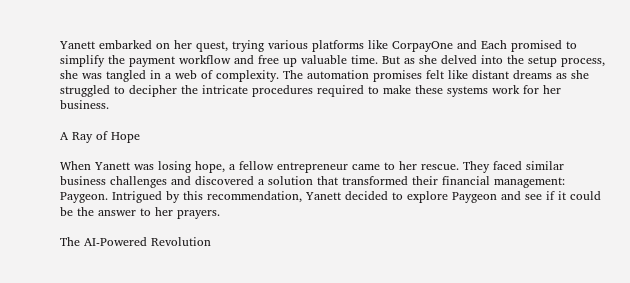Yanett embarked on her quest, trying various platforms like CorpayOne and Each promised to simplify the payment workflow and free up valuable time. But as she delved into the setup process, she was tangled in a web of complexity. The automation promises felt like distant dreams as she struggled to decipher the intricate procedures required to make these systems work for her business.

A Ray of Hope

When Yanett was losing hope, a fellow entrepreneur came to her rescue. They faced similar business challenges and discovered a solution that transformed their financial management: Paygeon. Intrigued by this recommendation, Yanett decided to explore Paygeon and see if it could be the answer to her prayers.

The AI-Powered Revolution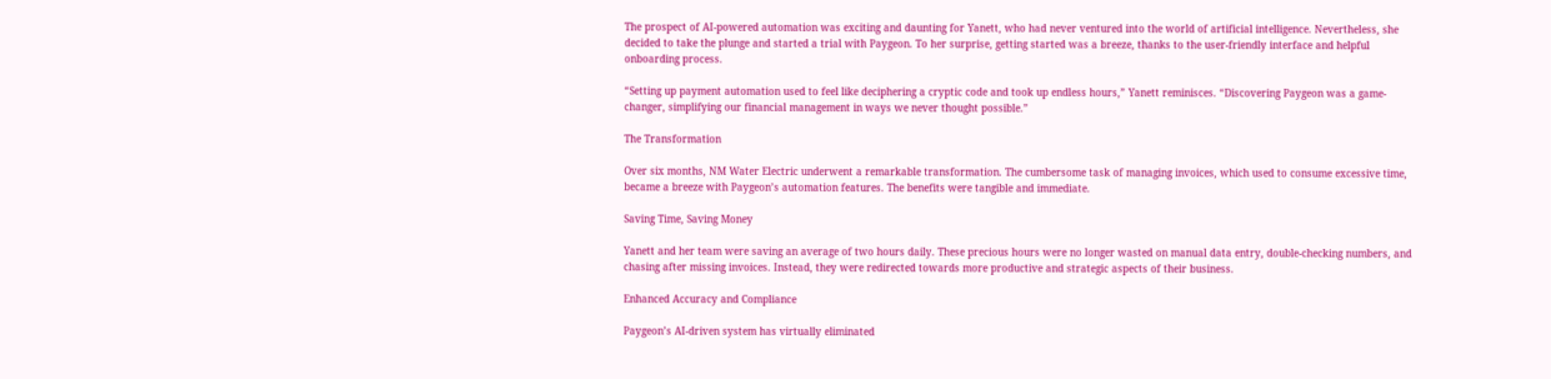The prospect of AI-powered automation was exciting and daunting for Yanett, who had never ventured into the world of artificial intelligence. Nevertheless, she decided to take the plunge and started a trial with Paygeon. To her surprise, getting started was a breeze, thanks to the user-friendly interface and helpful onboarding process.

“Setting up payment automation used to feel like deciphering a cryptic code and took up endless hours,” Yanett reminisces. “Discovering Paygeon was a game-changer, simplifying our financial management in ways we never thought possible.”

The Transformation

Over six months, NM Water Electric underwent a remarkable transformation. The cumbersome task of managing invoices, which used to consume excessive time, became a breeze with Paygeon’s automation features. The benefits were tangible and immediate.

Saving Time, Saving Money

Yanett and her team were saving an average of two hours daily. These precious hours were no longer wasted on manual data entry, double-checking numbers, and chasing after missing invoices. Instead, they were redirected towards more productive and strategic aspects of their business.

Enhanced Accuracy and Compliance

Paygeon’s AI-driven system has virtually eliminated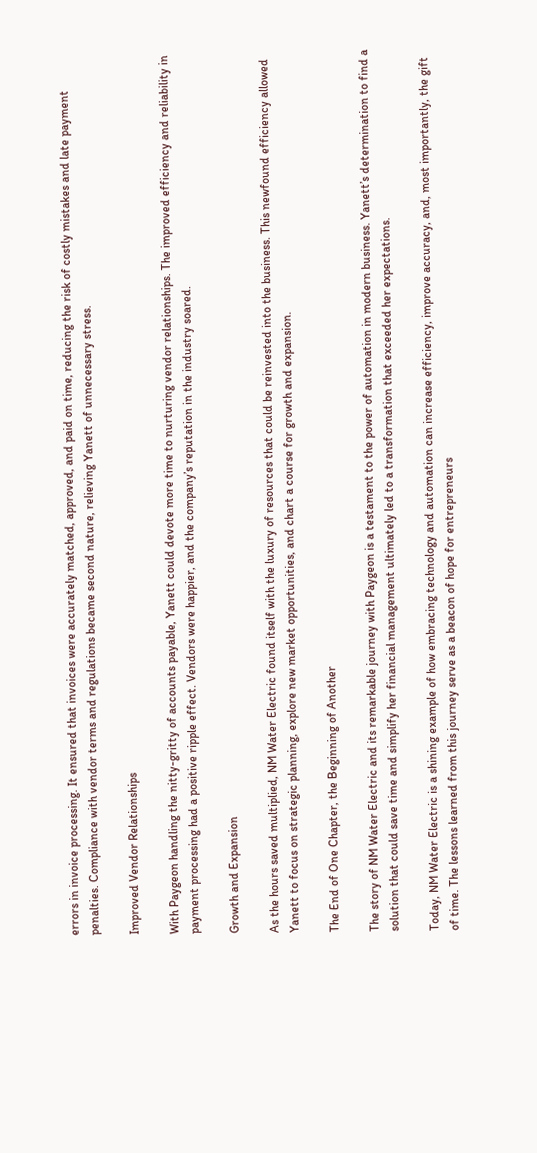errors in invoice processing. It ensured that invoices were accurately matched, approved, and paid on time, reducing the risk of costly mistakes and late payment penalties. Compliance with vendor terms and regulations became second nature, relieving Yanett of unnecessary stress.

Improved Vendor Relationships

With Paygeon handling the nitty-gritty of accounts payable, Yanett could devote more time to nurturing vendor relationships. The improved efficiency and reliability in payment processing had a positive ripple effect. Vendors were happier, and the company’s reputation in the industry soared.

Growth and Expansion

As the hours saved multiplied, NM Water Electric found itself with the luxury of resources that could be reinvested into the business. This newfound efficiency allowed Yanett to focus on strategic planning, explore new market opportunities, and chart a course for growth and expansion.

The End of One Chapter, the Beginning of Another

The story of NM Water Electric and its remarkable journey with Paygeon is a testament to the power of automation in modern business. Yanett’s determination to find a solution that could save time and simplify her financial management ultimately led to a transformation that exceeded her expectations.

Today, NM Water Electric is a shining example of how embracing technology and automation can increase efficiency, improve accuracy, and, most importantly, the gift of time. The lessons learned from this journey serve as a beacon of hope for entrepreneurs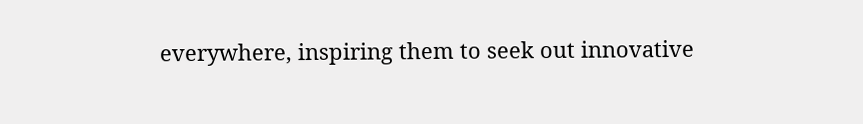everywhere, inspiring them to seek out innovative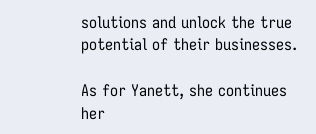solutions and unlock the true potential of their businesses.

As for Yanett, she continues her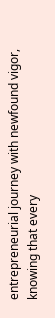entrepreneurial journey with newfound vigor, knowing that every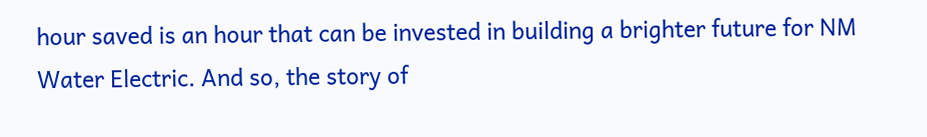hour saved is an hour that can be invested in building a brighter future for NM Water Electric. And so, the story of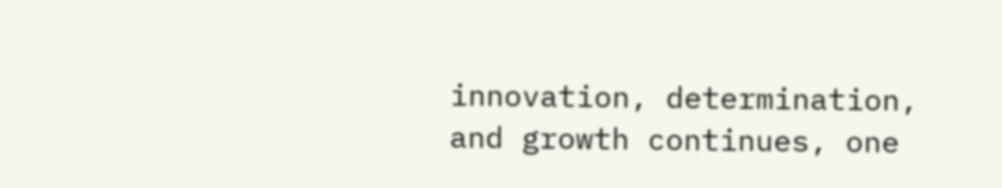innovation, determination, and growth continues, one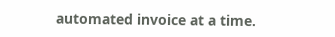automated invoice at a time.